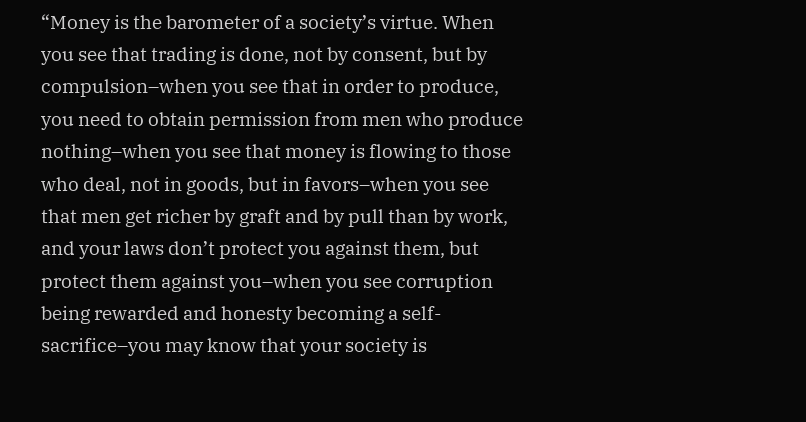“Money is the barometer of a society’s virtue. When you see that trading is done, not by consent, but by compulsion–when you see that in order to produce, you need to obtain permission from men who produce nothing–when you see that money is flowing to those who deal, not in goods, but in favors–when you see that men get richer by graft and by pull than by work, and your laws don’t protect you against them, but protect them against you–when you see corruption being rewarded and honesty becoming a self-sacrifice–you may know that your society is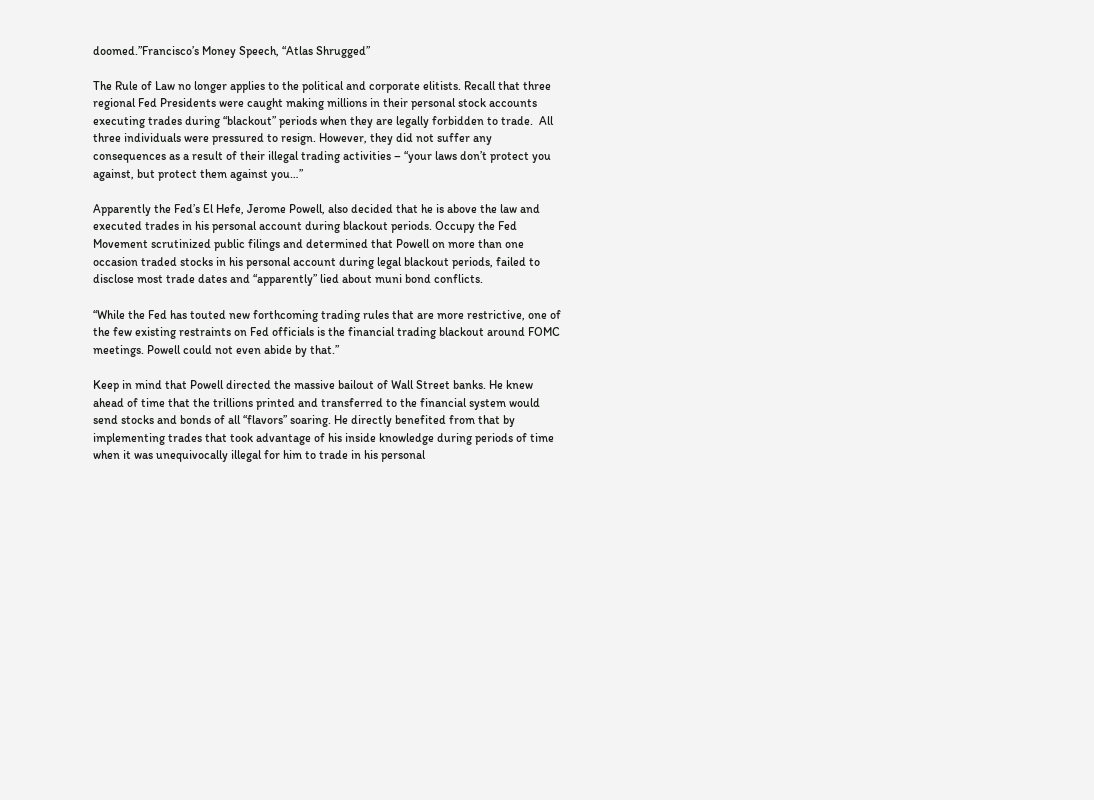doomed.”Francisco’s Money Speech, “Atlas Shrugged”

The Rule of Law no longer applies to the political and corporate elitists. Recall that three regional Fed Presidents were caught making millions in their personal stock accounts executing trades during “blackout” periods when they are legally forbidden to trade.  All three individuals were pressured to resign. However, they did not suffer any consequences as a result of their illegal trading activities – “your laws don’t protect you against, but protect them against you…”

Apparently the Fed’s El Hefe, Jerome Powell, also decided that he is above the law and executed trades in his personal account during blackout periods. Occupy the Fed Movement scrutinized public filings and determined that Powell on more than one occasion traded stocks in his personal account during legal blackout periods, failed to disclose most trade dates and “apparently” lied about muni bond conflicts.

“While the Fed has touted new forthcoming trading rules that are more restrictive, one of the few existing restraints on Fed officials is the financial trading blackout around FOMC meetings. Powell could not even abide by that.”

Keep in mind that Powell directed the massive bailout of Wall Street banks. He knew ahead of time that the trillions printed and transferred to the financial system would send stocks and bonds of all “flavors” soaring. He directly benefited from that by implementing trades that took advantage of his inside knowledge during periods of time when it was unequivocally illegal for him to trade in his personal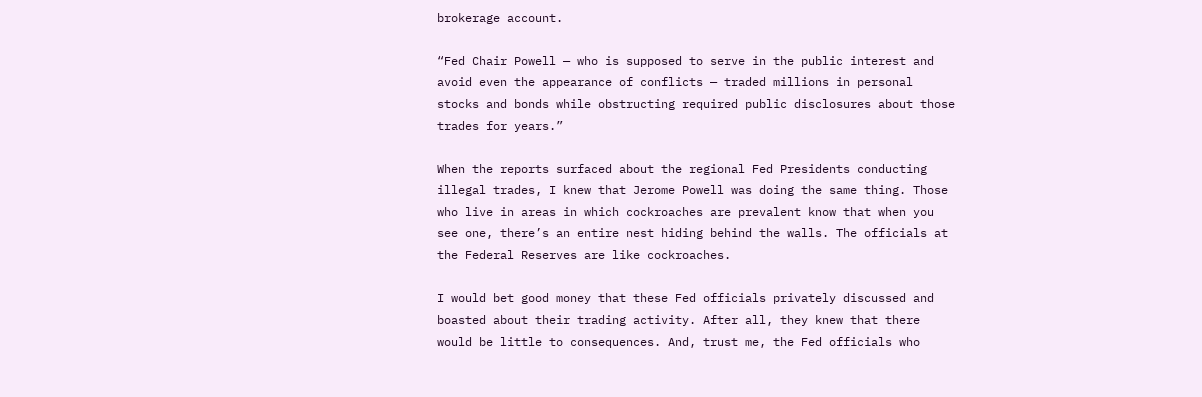brokerage account.

“Fed Chair Powell — who is supposed to serve in the public interest and avoid even the appearance of conflicts — traded millions in personal stocks and bonds while obstructing required public disclosures about those trades for years.”

When the reports surfaced about the regional Fed Presidents conducting illegal trades, I knew that Jerome Powell was doing the same thing. Those who live in areas in which cockroaches are prevalent know that when you see one, there’s an entire nest hiding behind the walls. The officials at the Federal Reserves are like cockroaches.

I would bet good money that these Fed officials privately discussed and boasted about their trading activity. After all, they knew that there would be little to consequences. And, trust me, the Fed officials who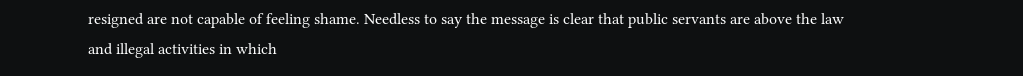resigned are not capable of feeling shame. Needless to say the message is clear that public servants are above the law and illegal activities in which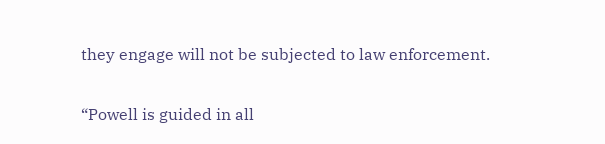they engage will not be subjected to law enforcement.

“Powell is guided in all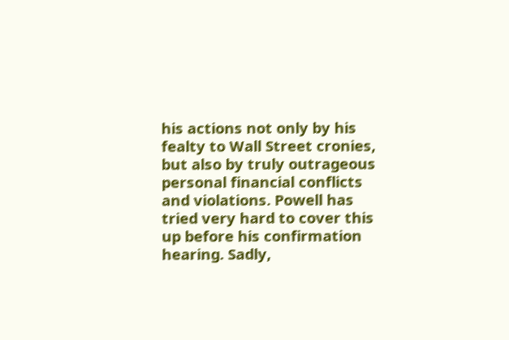his actions not only by his fealty to Wall Street cronies, but also by truly outrageous personal financial conflicts and violations. Powell has tried very hard to cover this up before his confirmation hearing. Sadly,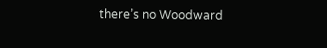there’s no Woodward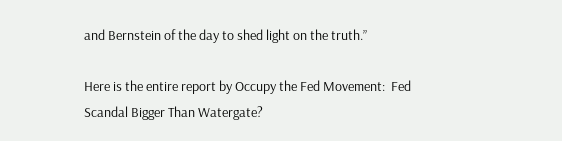and Bernstein of the day to shed light on the truth.”

Here is the entire report by Occupy the Fed Movement:  Fed Scandal Bigger Than Watergate?